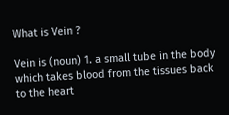What is Vein ?

Vein is (noun) 1. a small tube in the body which takes blood from the tissues back to the heart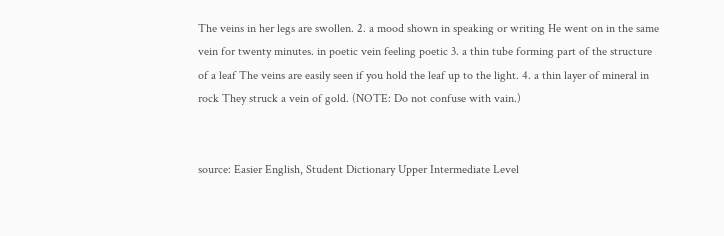The veins in her legs are swollen. 2. a mood shown in speaking or writing He went on in the same vein for twenty minutes. in poetic vein feeling poetic 3. a thin tube forming part of the structure of a leaf The veins are easily seen if you hold the leaf up to the light. 4. a thin layer of mineral in rock They struck a vein of gold. (NOTE: Do not confuse with vain.)


source: Easier English, Student Dictionary Upper Intermediate Level